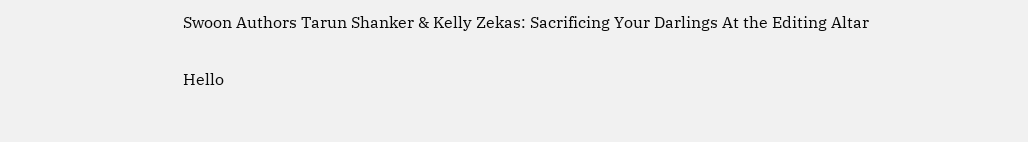Swoon Authors Tarun Shanker & Kelly Zekas: Sacrificing Your Darlings At the Editing Altar

Hello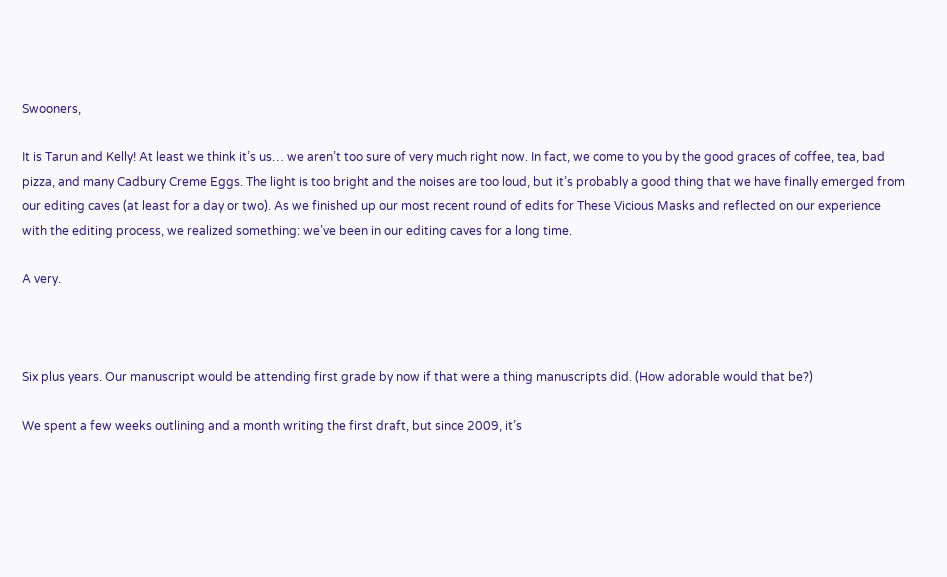Swooners,

It is Tarun and Kelly! At least we think it’s us… we aren’t too sure of very much right now. In fact, we come to you by the good graces of coffee, tea, bad pizza, and many Cadbury Creme Eggs. The light is too bright and the noises are too loud, but it’s probably a good thing that we have finally emerged from our editing caves (at least for a day or two). As we finished up our most recent round of edits for These Vicious Masks and reflected on our experience with the editing process, we realized something: we’ve been in our editing caves for a long time.

A very.



Six plus years. Our manuscript would be attending first grade by now if that were a thing manuscripts did. (How adorable would that be?)

We spent a few weeks outlining and a month writing the first draft, but since 2009, it’s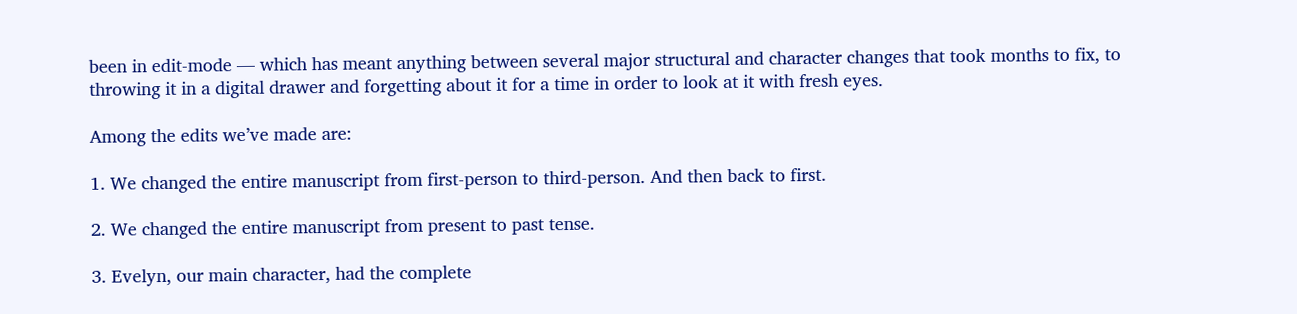been in edit-mode — which has meant anything between several major structural and character changes that took months to fix, to throwing it in a digital drawer and forgetting about it for a time in order to look at it with fresh eyes.

Among the edits we’ve made are:

1. We changed the entire manuscript from first-person to third-person. And then back to first.

2. We changed the entire manuscript from present to past tense.

3. Evelyn, our main character, had the complete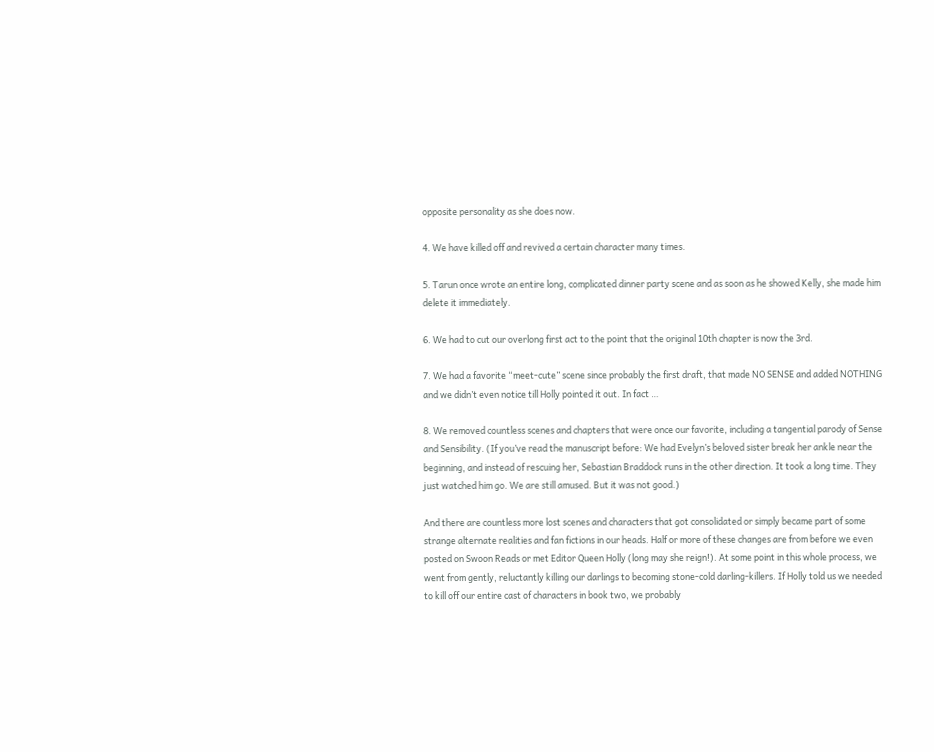opposite personality as she does now.

4. We have killed off and revived a certain character many times.

5. Tarun once wrote an entire long, complicated dinner party scene and as soon as he showed Kelly, she made him delete it immediately.

6. We had to cut our overlong first act to the point that the original 10th chapter is now the 3rd.

7. We had a favorite “meet-cute” scene since probably the first draft, that made NO SENSE and added NOTHING and we didn’t even notice till Holly pointed it out. In fact …

8. We removed countless scenes and chapters that were once our favorite, including a tangential parody of Sense and Sensibility. (If you’ve read the manuscript before: We had Evelyn’s beloved sister break her ankle near the beginning, and instead of rescuing her, Sebastian Braddock runs in the other direction. It took a long time. They just watched him go. We are still amused. But it was not good.)

And there are countless more lost scenes and characters that got consolidated or simply became part of some strange alternate realities and fan fictions in our heads. Half or more of these changes are from before we even posted on Swoon Reads or met Editor Queen Holly (long may she reign!). At some point in this whole process, we went from gently, reluctantly killing our darlings to becoming stone-cold darling-killers. If Holly told us we needed to kill off our entire cast of characters in book two, we probably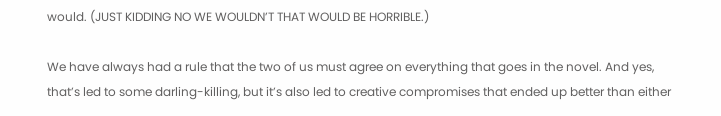would. (JUST KIDDING NO WE WOULDN’T THAT WOULD BE HORRIBLE.)

We have always had a rule that the two of us must agree on everything that goes in the novel. And yes, that’s led to some darling-killing, but it’s also led to creative compromises that ended up better than either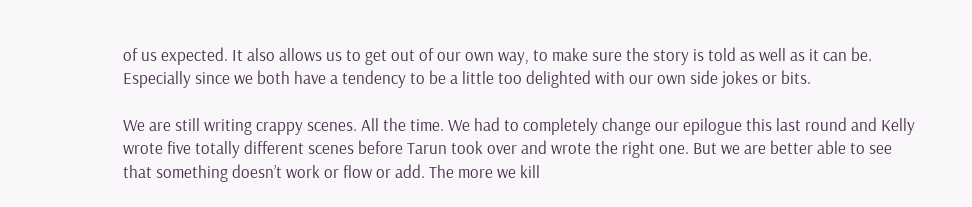of us expected. It also allows us to get out of our own way, to make sure the story is told as well as it can be. Especially since we both have a tendency to be a little too delighted with our own side jokes or bits.

We are still writing crappy scenes. All the time. We had to completely change our epilogue this last round and Kelly wrote five totally different scenes before Tarun took over and wrote the right one. But we are better able to see that something doesn’t work or flow or add. The more we kill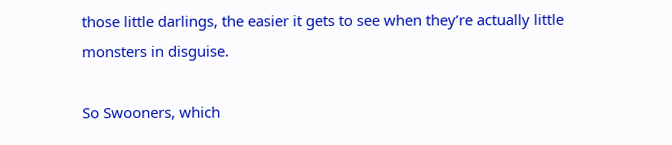those little darlings, the easier it gets to see when they’re actually little monsters in disguise.

So Swooners, which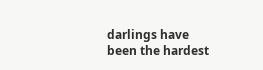darlings have been the hardest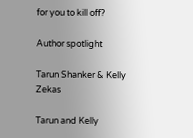for you to kill off?

Author spotlight

Tarun Shanker & Kelly Zekas

Tarun and Kelly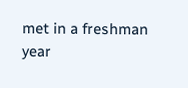met in a freshman year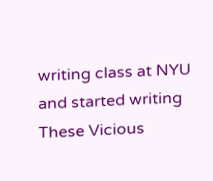writing class at NYU and started writing These Vicious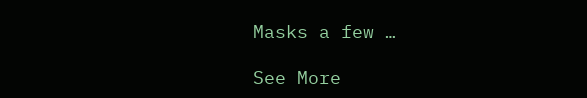Masks a few …

See More